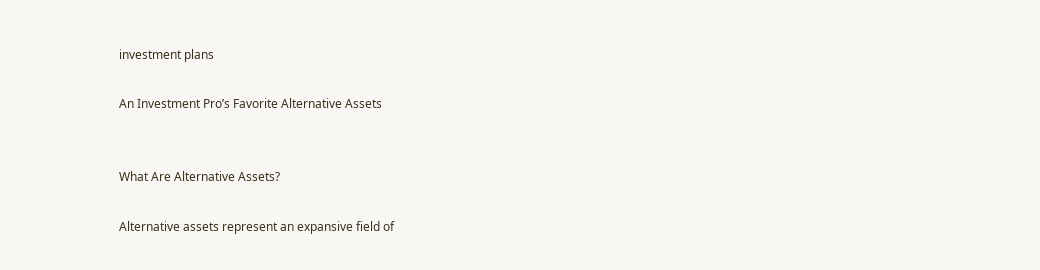investment plans

An Investment Pro’s Favorite Alternative Assets


What Are Alternative Assets?

Alternative assets represent an expansive field of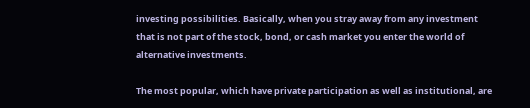investing possibilities. Basically, when you stray away from any investment that is not part of the stock, bond, or cash market you enter the world of alternative investments.

The most popular, which have private participation as well as institutional, are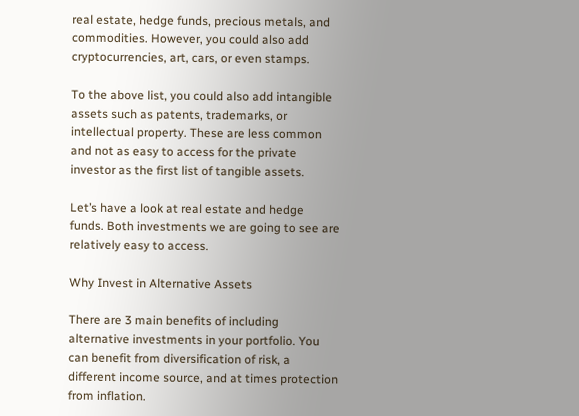real estate, hedge funds, precious metals, and commodities. However, you could also add cryptocurrencies, art, cars, or even stamps.

To the above list, you could also add intangible assets such as patents, trademarks, or intellectual property. These are less common and not as easy to access for the private investor as the first list of tangible assets.

Let’s have a look at real estate and hedge funds. Both investments we are going to see are relatively easy to access.

Why Invest in Alternative Assets

There are 3 main benefits of including alternative investments in your portfolio. You can benefit from diversification of risk, a different income source, and at times protection from inflation.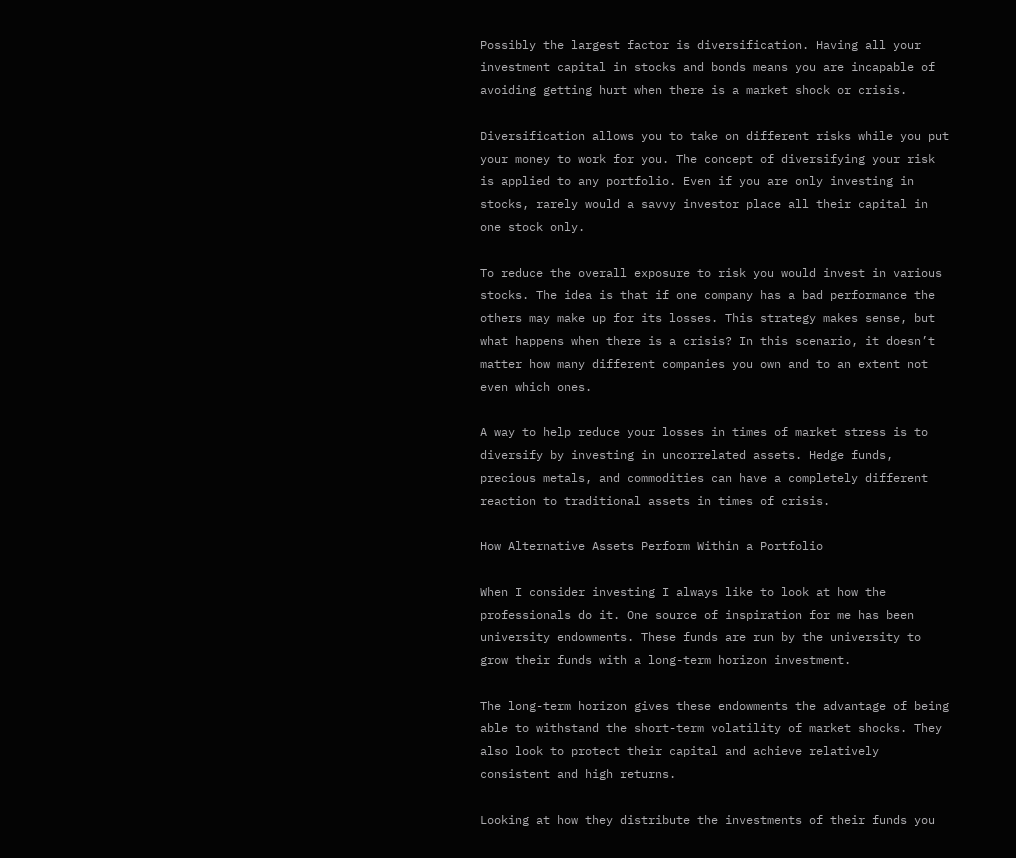Possibly the largest factor is diversification. Having all your investment capital in stocks and bonds means you are incapable of avoiding getting hurt when there is a market shock or crisis.

Diversification allows you to take on different risks while you put your money to work for you. The concept of diversifying your risk is applied to any portfolio. Even if you are only investing in stocks, rarely would a savvy investor place all their capital in one stock only.

To reduce the overall exposure to risk you would invest in various stocks. The idea is that if one company has a bad performance the others may make up for its losses. This strategy makes sense, but what happens when there is a crisis? In this scenario, it doesn’t matter how many different companies you own and to an extent not even which ones.

A way to help reduce your losses in times of market stress is to diversify by investing in uncorrelated assets. Hedge funds, precious metals, and commodities can have a completely different reaction to traditional assets in times of crisis.

How Alternative Assets Perform Within a Portfolio

When I consider investing I always like to look at how the professionals do it. One source of inspiration for me has been university endowments. These funds are run by the university to grow their funds with a long-term horizon investment.

The long-term horizon gives these endowments the advantage of being able to withstand the short-term volatility of market shocks. They also look to protect their capital and achieve relatively consistent and high returns.

Looking at how they distribute the investments of their funds you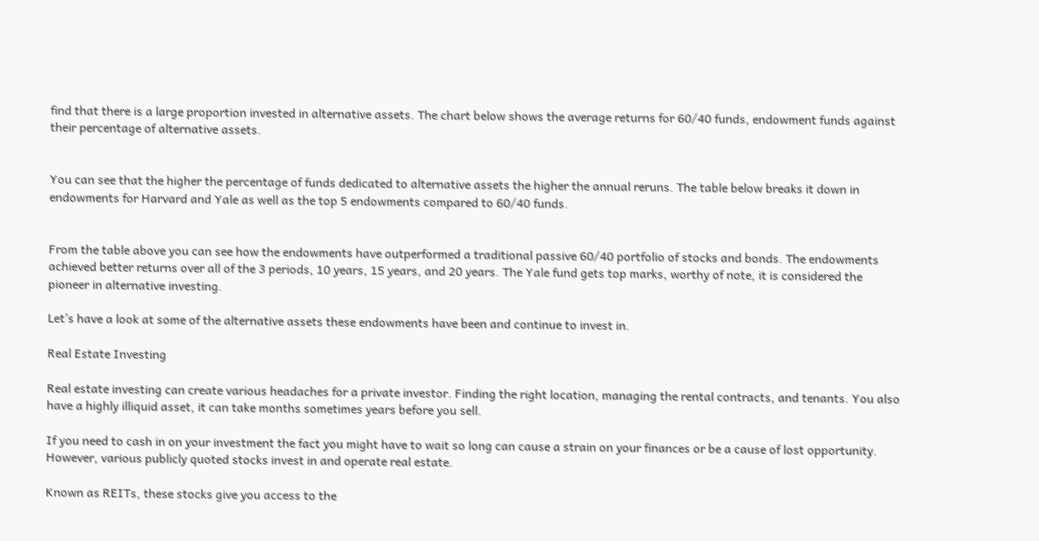find that there is a large proportion invested in alternative assets. The chart below shows the average returns for 60/40 funds, endowment funds against their percentage of alternative assets.


You can see that the higher the percentage of funds dedicated to alternative assets the higher the annual reruns. The table below breaks it down in endowments for Harvard and Yale as well as the top 5 endowments compared to 60/40 funds.


From the table above you can see how the endowments have outperformed a traditional passive 60/40 portfolio of stocks and bonds. The endowments achieved better returns over all of the 3 periods, 10 years, 15 years, and 20 years. The Yale fund gets top marks, worthy of note, it is considered the pioneer in alternative investing.

Let’s have a look at some of the alternative assets these endowments have been and continue to invest in.

Real Estate Investing

Real estate investing can create various headaches for a private investor. Finding the right location, managing the rental contracts, and tenants. You also have a highly illiquid asset, it can take months sometimes years before you sell.

If you need to cash in on your investment the fact you might have to wait so long can cause a strain on your finances or be a cause of lost opportunity. However, various publicly quoted stocks invest in and operate real estate.

Known as REITs, these stocks give you access to the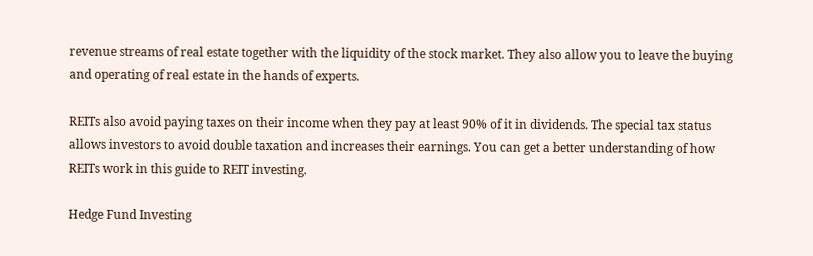revenue streams of real estate together with the liquidity of the stock market. They also allow you to leave the buying and operating of real estate in the hands of experts.

REITs also avoid paying taxes on their income when they pay at least 90% of it in dividends. The special tax status allows investors to avoid double taxation and increases their earnings. You can get a better understanding of how REITs work in this guide to REIT investing.

Hedge Fund Investing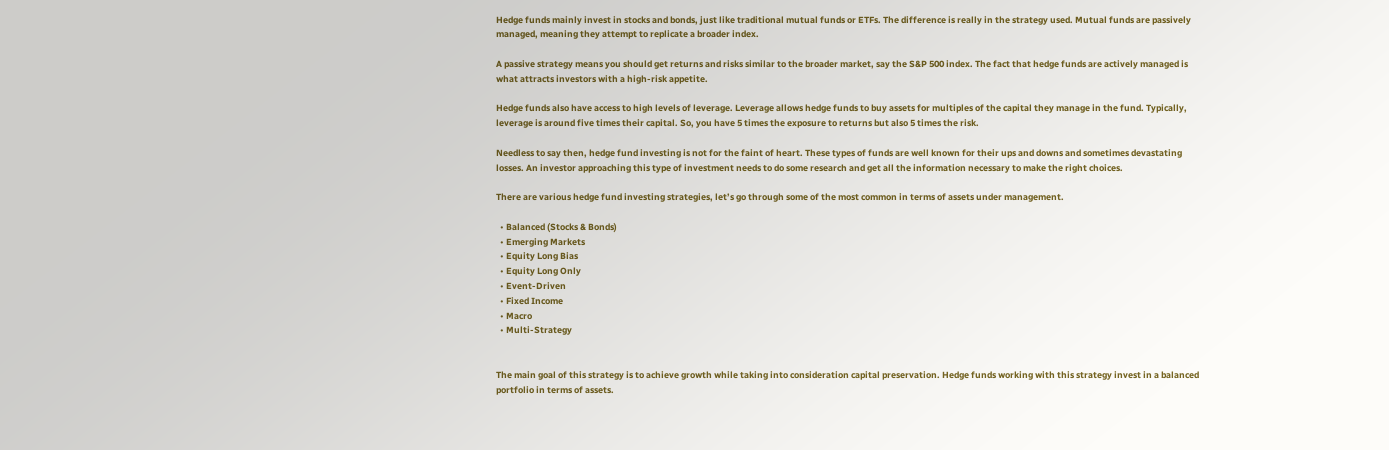Hedge funds mainly invest in stocks and bonds, just like traditional mutual funds or ETFs. The difference is really in the strategy used. Mutual funds are passively managed, meaning they attempt to replicate a broader index.

A passive strategy means you should get returns and risks similar to the broader market, say the S&P 500 index. The fact that hedge funds are actively managed is what attracts investors with a high-risk appetite.

Hedge funds also have access to high levels of leverage. Leverage allows hedge funds to buy assets for multiples of the capital they manage in the fund. Typically, leverage is around five times their capital. So, you have 5 times the exposure to returns but also 5 times the risk.

Needless to say then, hedge fund investing is not for the faint of heart. These types of funds are well known for their ups and downs and sometimes devastating losses. An investor approaching this type of investment needs to do some research and get all the information necessary to make the right choices.

There are various hedge fund investing strategies, let’s go through some of the most common in terms of assets under management.

  • Balanced (Stocks & Bonds)
  • Emerging Markets
  • Equity Long Bias
  • Equity Long Only
  • Event-Driven
  • Fixed Income
  • Macro
  • Multi-Strategy


The main goal of this strategy is to achieve growth while taking into consideration capital preservation. Hedge funds working with this strategy invest in a balanced portfolio in terms of assets.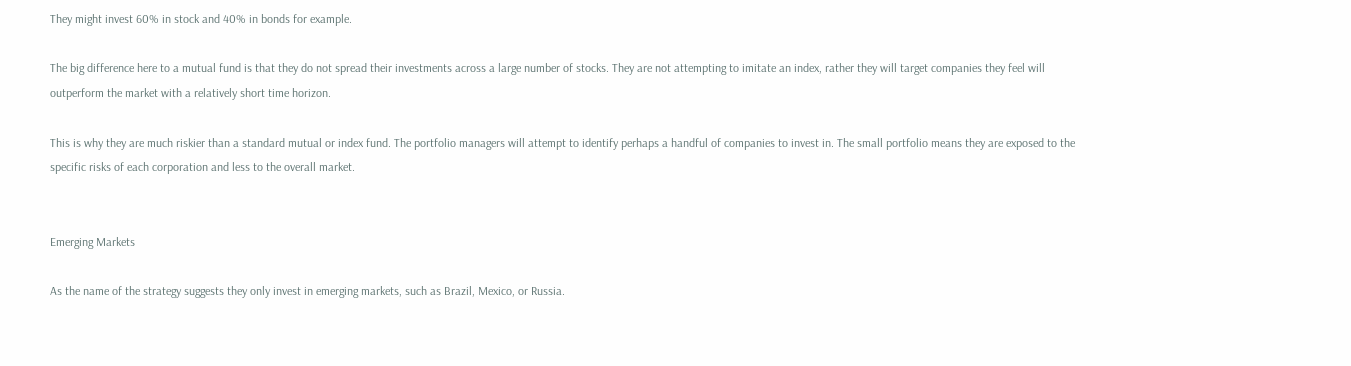They might invest 60% in stock and 40% in bonds for example.

The big difference here to a mutual fund is that they do not spread their investments across a large number of stocks. They are not attempting to imitate an index, rather they will target companies they feel will outperform the market with a relatively short time horizon.

This is why they are much riskier than a standard mutual or index fund. The portfolio managers will attempt to identify perhaps a handful of companies to invest in. The small portfolio means they are exposed to the specific risks of each corporation and less to the overall market.


Emerging Markets

As the name of the strategy suggests they only invest in emerging markets, such as Brazil, Mexico, or Russia.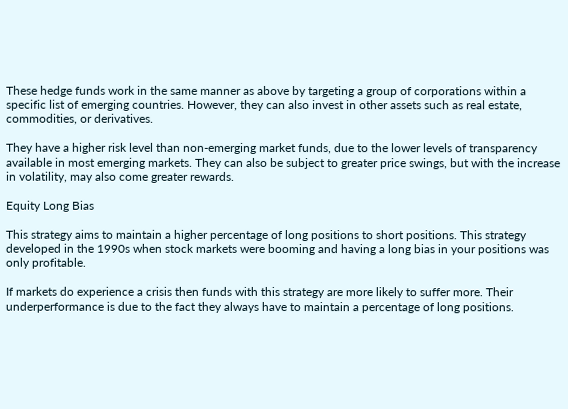These hedge funds work in the same manner as above by targeting a group of corporations within a specific list of emerging countries. However, they can also invest in other assets such as real estate, commodities, or derivatives.

They have a higher risk level than non-emerging market funds, due to the lower levels of transparency available in most emerging markets. They can also be subject to greater price swings, but with the increase in volatility, may also come greater rewards.

Equity Long Bias

This strategy aims to maintain a higher percentage of long positions to short positions. This strategy developed in the 1990s when stock markets were booming and having a long bias in your positions was only profitable.

If markets do experience a crisis then funds with this strategy are more likely to suffer more. Their underperformance is due to the fact they always have to maintain a percentage of long positions.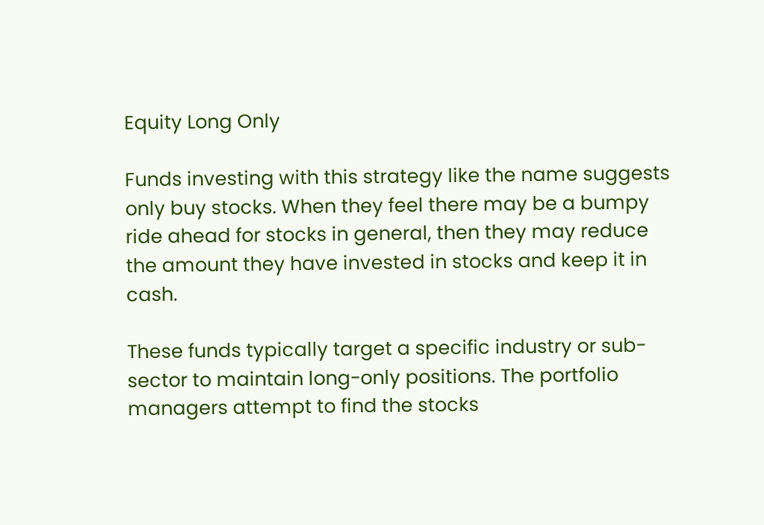Equity Long Only

Funds investing with this strategy like the name suggests only buy stocks. When they feel there may be a bumpy ride ahead for stocks in general, then they may reduce the amount they have invested in stocks and keep it in cash.

These funds typically target a specific industry or sub-sector to maintain long-only positions. The portfolio managers attempt to find the stocks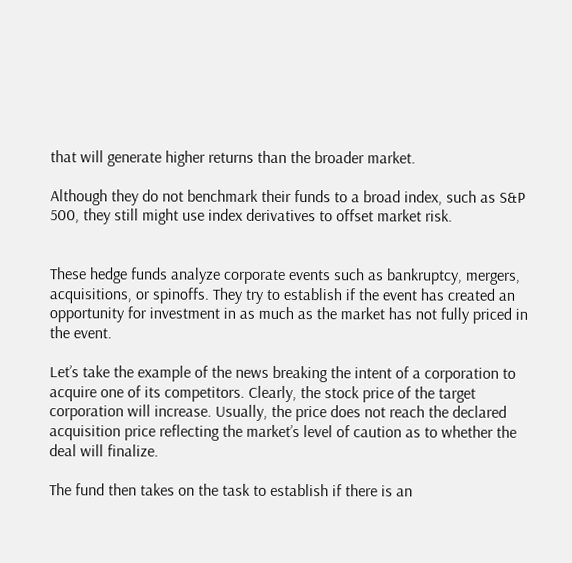that will generate higher returns than the broader market.

Although they do not benchmark their funds to a broad index, such as S&P 500, they still might use index derivatives to offset market risk.


These hedge funds analyze corporate events such as bankruptcy, mergers, acquisitions, or spinoffs. They try to establish if the event has created an opportunity for investment in as much as the market has not fully priced in the event.

Let’s take the example of the news breaking the intent of a corporation to acquire one of its competitors. Clearly, the stock price of the target corporation will increase. Usually, the price does not reach the declared acquisition price reflecting the market’s level of caution as to whether the deal will finalize.

The fund then takes on the task to establish if there is an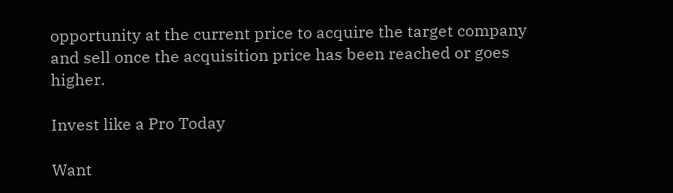opportunity at the current price to acquire the target company and sell once the acquisition price has been reached or goes higher.

Invest like a Pro Today

Want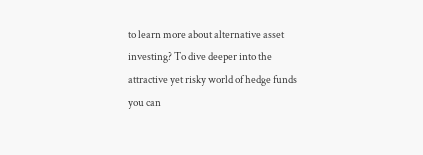to learn more about alternative asset investing? To dive deeper into the attractive yet risky world of hedge funds you can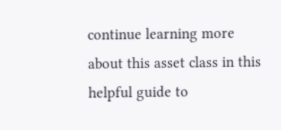continue learning more about this asset class in this helpful guide to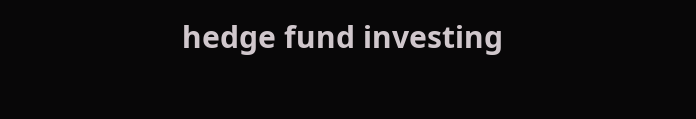hedge fund investing